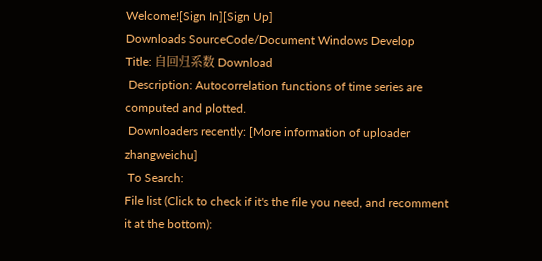Welcome![Sign In][Sign Up]
Downloads SourceCode/Document Windows Develop
Title: 自回归系数 Download
 Description: Autocorrelation functions of time series are computed and plotted.
 Downloaders recently: [More information of uploader zhangweichu]
 To Search:
File list (Click to check if it's the file you need, and recomment it at the bottom):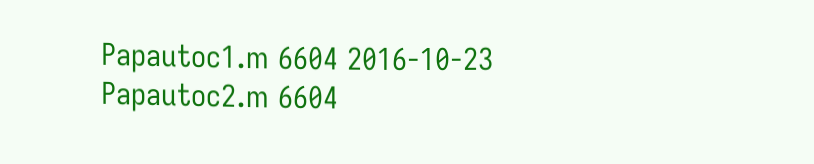Papautoc1.m 6604 2016-10-23
Papautoc2.m 6604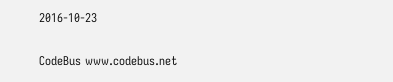2016-10-23

CodeBus www.codebus.net